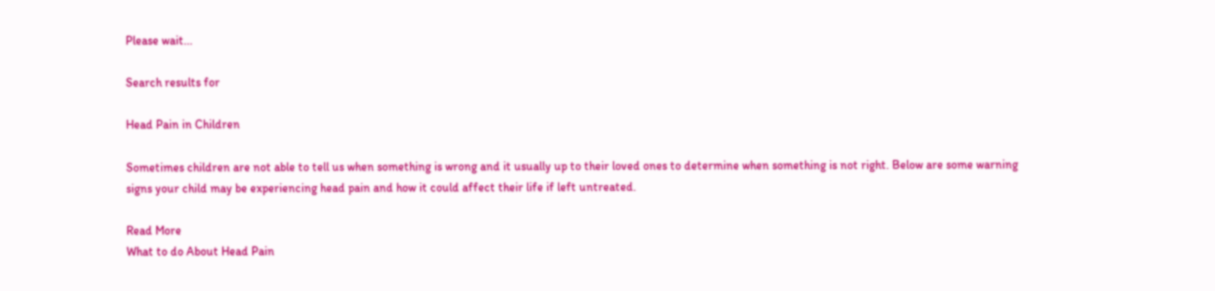Please wait...

Search results for

Head Pain in Children

Sometimes children are not able to tell us when something is wrong and it usually up to their loved ones to determine when something is not right. Below are some warning signs your child may be experiencing head pain and how it could affect their life if left untreated.

Read More
What to do About Head Pain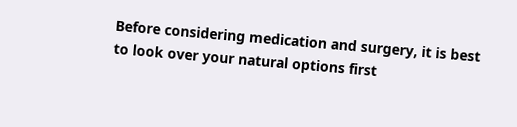Before considering medication and surgery, it is best to look over your natural options first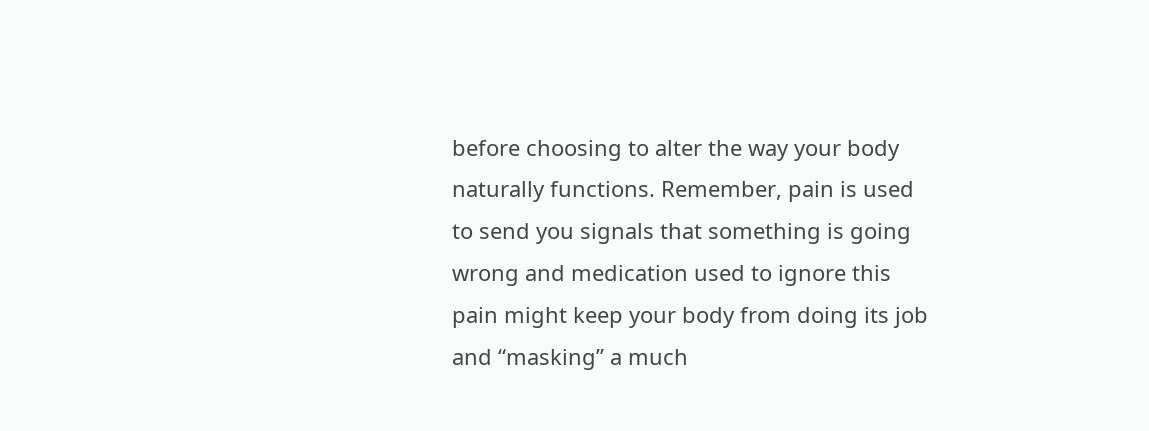before choosing to alter the way your body naturally functions. Remember, pain is used to send you signals that something is going wrong and medication used to ignore this pain might keep your body from doing its job and “masking” a much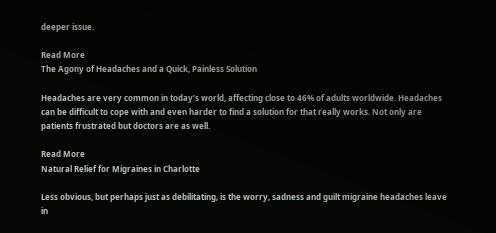deeper issue.

Read More
The Agony of Headaches and a Quick, Painless Solution

Headaches are very common in today’s world, affecting close to 46% of adults worldwide. Headaches can be difficult to cope with and even harder to find a solution for that really works. Not only are patients frustrated but doctors are as well.

Read More
Natural Relief for Migraines in Charlotte

Less obvious, but perhaps just as debilitating, is the worry, sadness and guilt migraine headaches leave in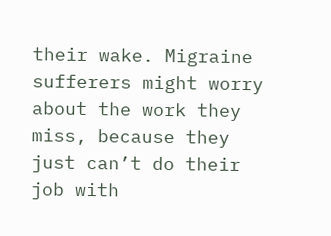their wake. Migraine sufferers might worry about the work they miss, because they just can’t do their job with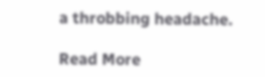a throbbing headache.

Read More